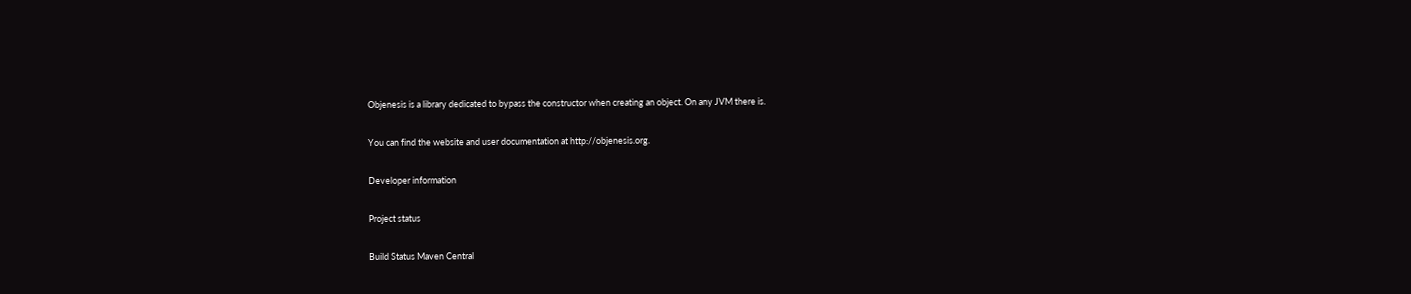Objenesis is a library dedicated to bypass the constructor when creating an object. On any JVM there is.

You can find the website and user documentation at http://objenesis.org.

Developer information

Project status

Build Status Maven Central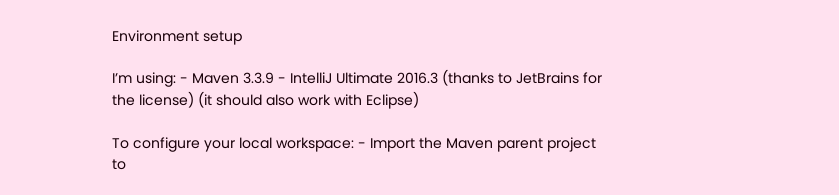Environment setup

I’m using: - Maven 3.3.9 - IntelliJ Ultimate 2016.3 (thanks to JetBrains for the license) (it should also work with Eclipse)

To configure your local workspace: - Import the Maven parent project to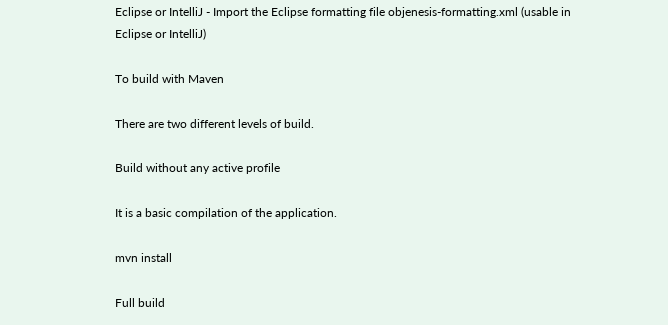Eclipse or IntelliJ - Import the Eclipse formatting file objenesis-formatting.xml (usable in Eclipse or IntelliJ)

To build with Maven

There are two different levels of build.

Build without any active profile

It is a basic compilation of the application.

mvn install

Full build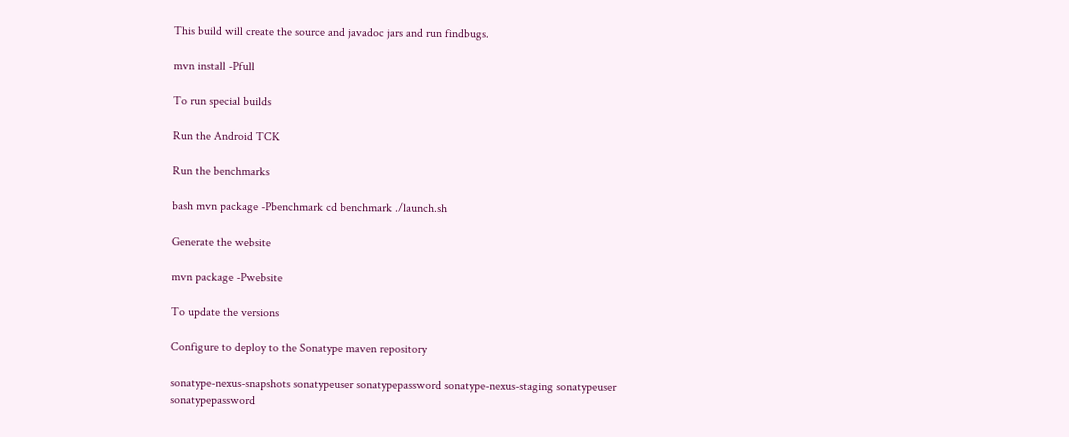This build will create the source and javadoc jars and run findbugs.

mvn install -Pfull

To run special builds

Run the Android TCK

Run the benchmarks

bash mvn package -Pbenchmark cd benchmark ./launch.sh

Generate the website

mvn package -Pwebsite

To update the versions

Configure to deploy to the Sonatype maven repository

sonatype-nexus-snapshots sonatypeuser sonatypepassword sonatype-nexus-staging sonatypeuser sonatypepassword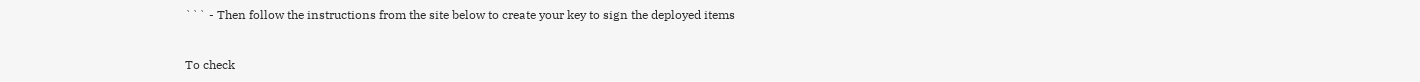``` - Then follow the instructions from the site below to create your key to sign the deployed items


To check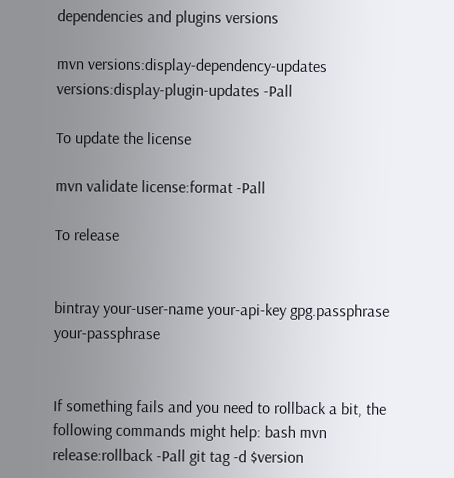dependencies and plugins versions

mvn versions:display-dependency-updates versions:display-plugin-updates -Pall

To update the license

mvn validate license:format -Pall

To release


bintray your-user-name your-api-key gpg.passphrase your-passphrase


If something fails and you need to rollback a bit, the following commands might help: bash mvn release:rollback -Pall git tag -d $version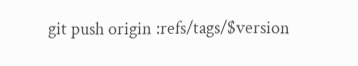git push origin :refs/tags/$version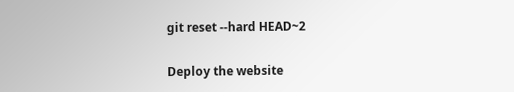git reset --hard HEAD~2

Deploy the website